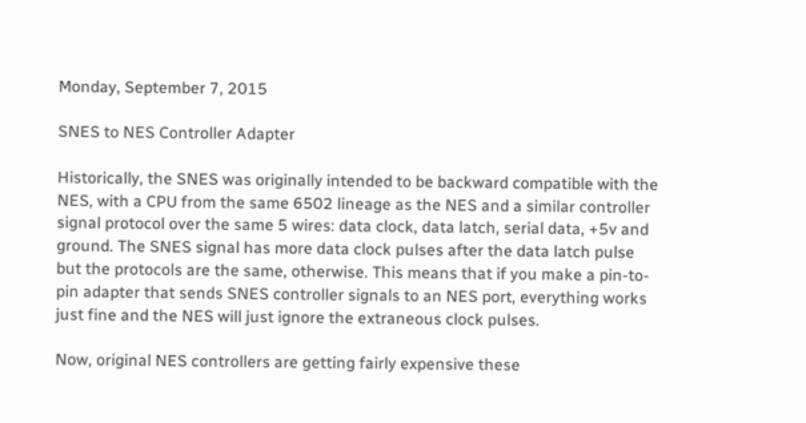Monday, September 7, 2015

SNES to NES Controller Adapter

Historically, the SNES was originally intended to be backward compatible with the NES, with a CPU from the same 6502 lineage as the NES and a similar controller signal protocol over the same 5 wires: data clock, data latch, serial data, +5v and ground. The SNES signal has more data clock pulses after the data latch pulse but the protocols are the same, otherwise. This means that if you make a pin-to-pin adapter that sends SNES controller signals to an NES port, everything works just fine and the NES will just ignore the extraneous clock pulses.

Now, original NES controllers are getting fairly expensive these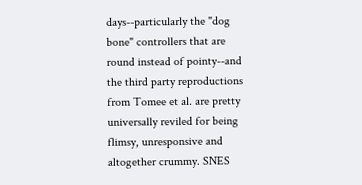days--particularly the "dog bone" controllers that are round instead of pointy--and the third party reproductions from Tomee et al. are pretty universally reviled for being flimsy, unresponsive and altogether crummy. SNES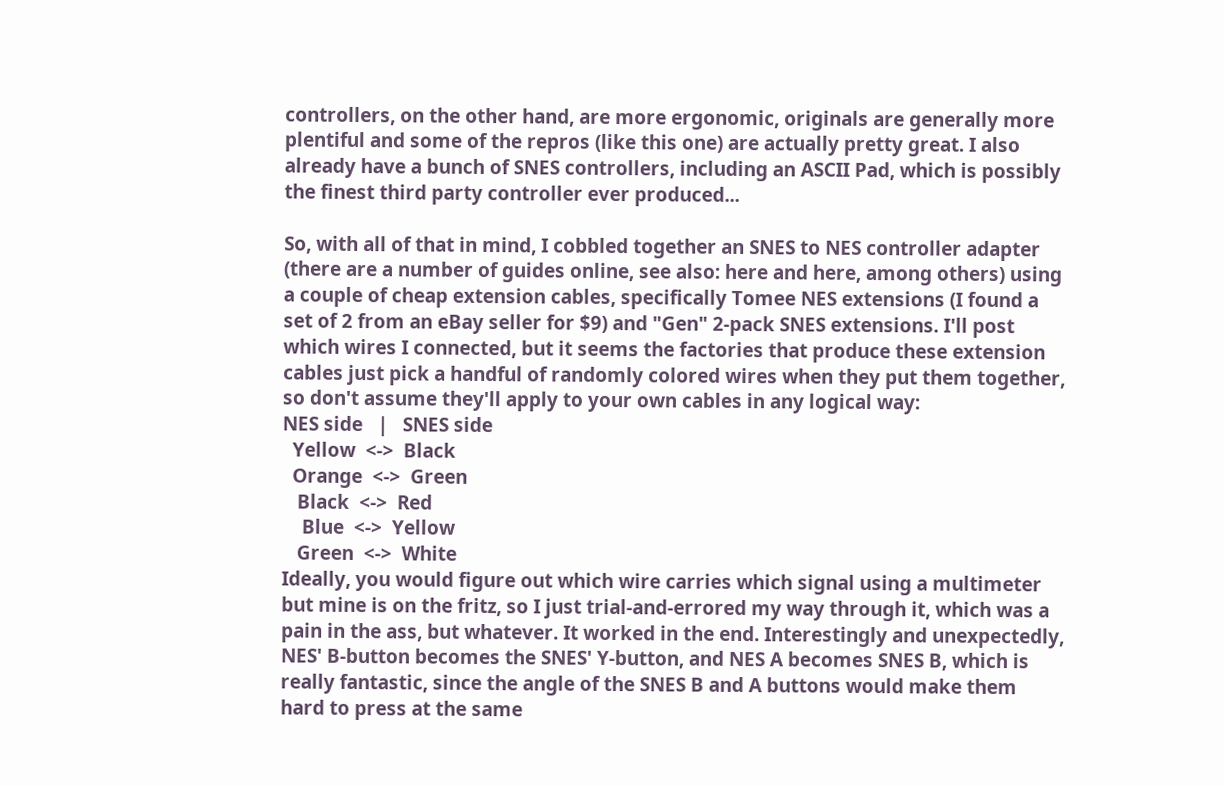controllers, on the other hand, are more ergonomic, originals are generally more plentiful and some of the repros (like this one) are actually pretty great. I also already have a bunch of SNES controllers, including an ASCII Pad, which is possibly the finest third party controller ever produced...

So, with all of that in mind, I cobbled together an SNES to NES controller adapter (there are a number of guides online, see also: here and here, among others) using a couple of cheap extension cables, specifically Tomee NES extensions (I found a set of 2 from an eBay seller for $9) and "Gen" 2-pack SNES extensions. I'll post which wires I connected, but it seems the factories that produce these extension cables just pick a handful of randomly colored wires when they put them together, so don't assume they'll apply to your own cables in any logical way:
NES side   |   SNES side
  Yellow  <->  Black
  Orange  <->  Green
   Black  <->  Red
    Blue  <->  Yellow
   Green  <->  White
Ideally, you would figure out which wire carries which signal using a multimeter but mine is on the fritz, so I just trial-and-errored my way through it, which was a pain in the ass, but whatever. It worked in the end. Interestingly and unexpectedly, NES' B-button becomes the SNES' Y-button, and NES A becomes SNES B, which is really fantastic, since the angle of the SNES B and A buttons would make them hard to press at the same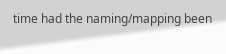time had the naming/mapping been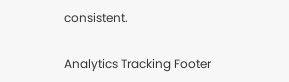consistent.

Analytics Tracking Footer